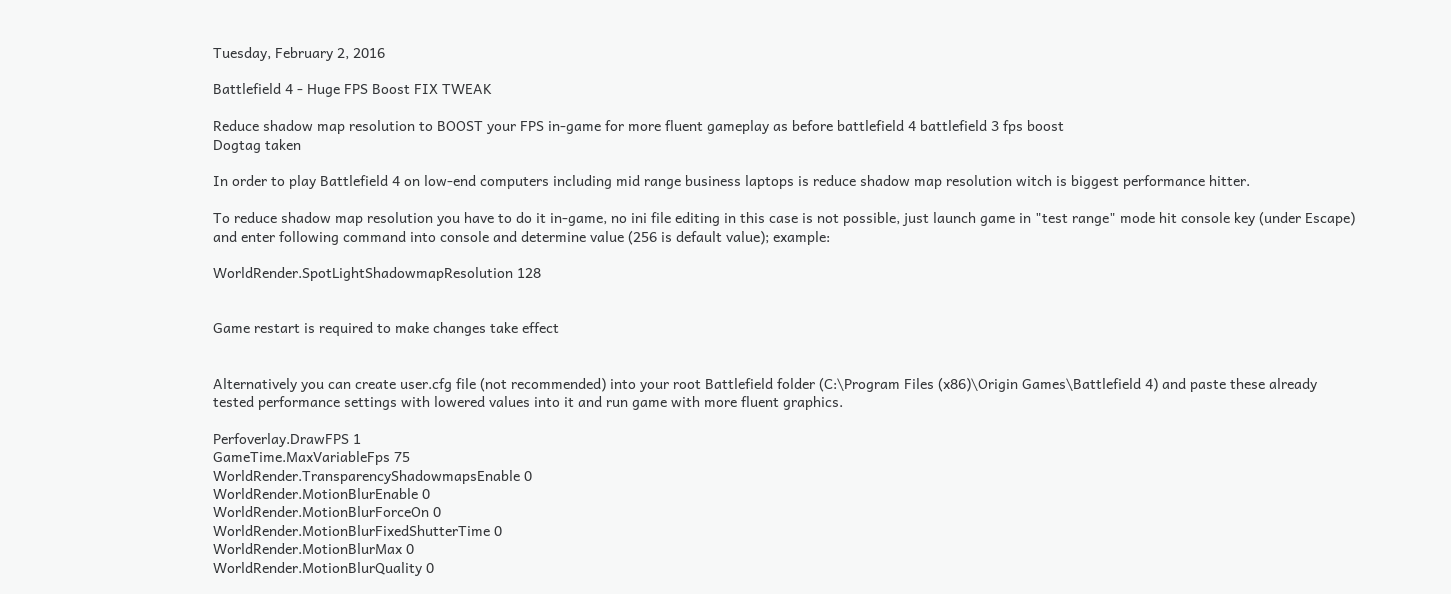Tuesday, February 2, 2016

Battlefield 4 - Huge FPS Boost FIX TWEAK

Reduce shadow map resolution to BOOST your FPS in-game for more fluent gameplay as before battlefield 4 battlefield 3 fps boost
Dogtag taken

In order to play Battlefield 4 on low-end computers including mid range business laptops is reduce shadow map resolution witch is biggest performance hitter.

To reduce shadow map resolution you have to do it in-game, no ini file editing in this case is not possible, just launch game in "test range" mode hit console key (under Escape) and enter following command into console and determine value (256 is default value); example:

WorldRender.SpotLightShadowmapResolution 128


Game restart is required to make changes take effect


Alternatively you can create user.cfg file (not recommended) into your root Battlefield folder (C:\Program Files (x86)\Origin Games\Battlefield 4) and paste these already tested performance settings with lowered values into it and run game with more fluent graphics.

Perfoverlay.DrawFPS 1
GameTime.MaxVariableFps 75
WorldRender.TransparencyShadowmapsEnable 0
WorldRender.MotionBlurEnable 0
WorldRender.MotionBlurForceOn 0
WorldRender.MotionBlurFixedShutterTime 0
WorldRender.MotionBlurMax 0
WorldRender.MotionBlurQuality 0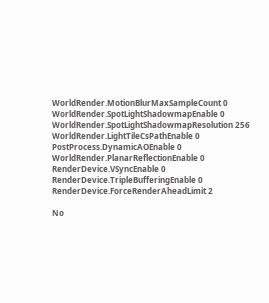WorldRender.MotionBlurMaxSampleCount 0
WorldRender.SpotLightShadowmapEnable 0
WorldRender.SpotLightShadowmapResolution 256
WorldRender.LightTileCsPathEnable 0
PostProcess.DynamicAOEnable 0
WorldRender.PlanarReflectionEnable 0
RenderDevice.VSyncEnable 0
RenderDevice.TripleBufferingEnable 0
RenderDevice.ForceRenderAheadLimit 2

No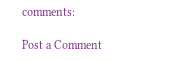comments:

Post a Comment